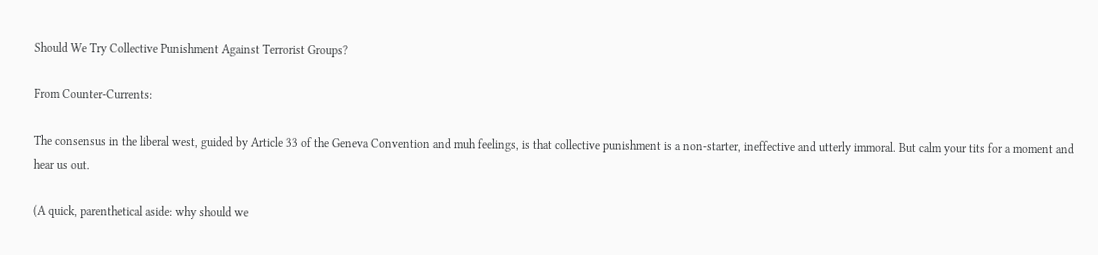Should We Try Collective Punishment Against Terrorist Groups?

From Counter-Currents:

The consensus in the liberal west, guided by Article 33 of the Geneva Convention and muh feelings, is that collective punishment is a non-starter, ineffective and utterly immoral. But calm your tits for a moment and hear us out.

(A quick, parenthetical aside: why should we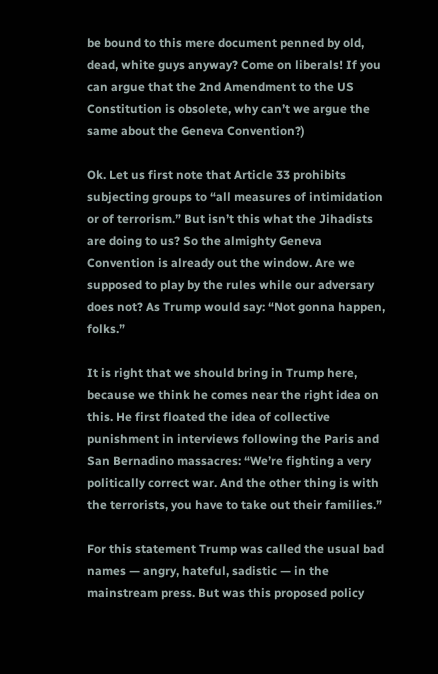be bound to this mere document penned by old, dead, white guys anyway? Come on liberals! If you can argue that the 2nd Amendment to the US Constitution is obsolete, why can’t we argue the same about the Geneva Convention?)

Ok. Let us first note that Article 33 prohibits subjecting groups to “all measures of intimidation or of terrorism.” But isn’t this what the Jihadists are doing to us? So the almighty Geneva Convention is already out the window. Are we supposed to play by the rules while our adversary does not? As Trump would say: “Not gonna happen, folks.”

It is right that we should bring in Trump here, because we think he comes near the right idea on this. He first floated the idea of collective punishment in interviews following the Paris and San Bernadino massacres: “We’re fighting a very politically correct war. And the other thing is with the terrorists, you have to take out their families.”

For this statement Trump was called the usual bad names — angry, hateful, sadistic — in the mainstream press. But was this proposed policy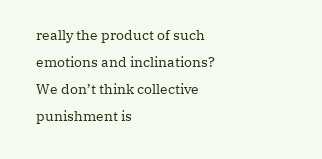really the product of such emotions and inclinations? We don’t think collective punishment is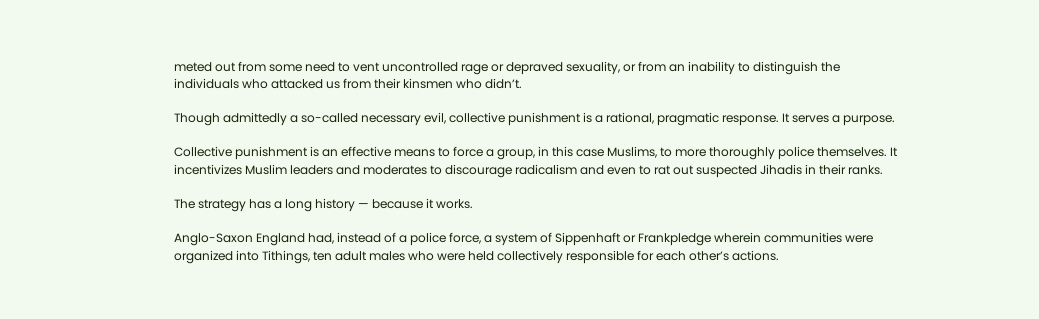meted out from some need to vent uncontrolled rage or depraved sexuality, or from an inability to distinguish the individuals who attacked us from their kinsmen who didn’t.

Though admittedly a so-called necessary evil, collective punishment is a rational, pragmatic response. It serves a purpose.

Collective punishment is an effective means to force a group, in this case Muslims, to more thoroughly police themselves. It incentivizes Muslim leaders and moderates to discourage radicalism and even to rat out suspected Jihadis in their ranks.

The strategy has a long history — because it works.

Anglo-Saxon England had, instead of a police force, a system of Sippenhaft or Frankpledge wherein communities were organized into Tithings, ten adult males who were held collectively responsible for each other’s actions.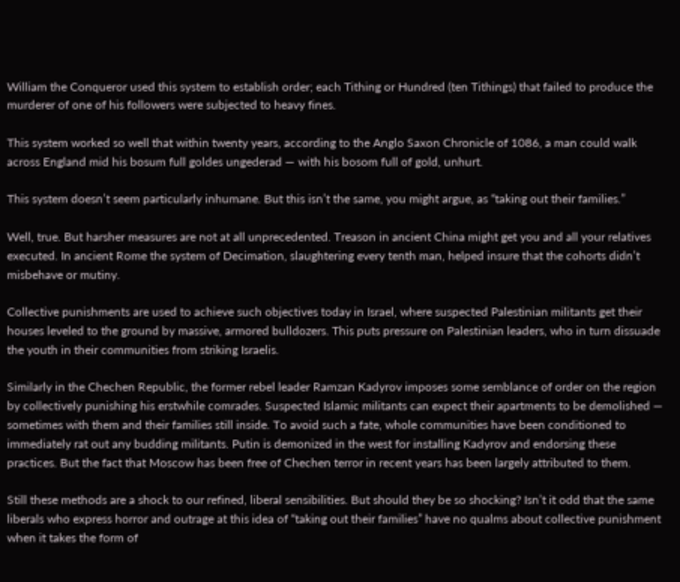William the Conqueror used this system to establish order; each Tithing or Hundred (ten Tithings) that failed to produce the murderer of one of his followers were subjected to heavy fines.

This system worked so well that within twenty years, according to the Anglo Saxon Chronicle of 1086, a man could walk across England mid his bosum full goldes ungederad — with his bosom full of gold, unhurt.

This system doesn’t seem particularly inhumane. But this isn’t the same, you might argue, as “taking out their families.”

Well, true. But harsher measures are not at all unprecedented. Treason in ancient China might get you and all your relatives executed. In ancient Rome the system of Decimation, slaughtering every tenth man, helped insure that the cohorts didn’t misbehave or mutiny.

Collective punishments are used to achieve such objectives today in Israel, where suspected Palestinian militants get their houses leveled to the ground by massive, armored bulldozers. This puts pressure on Palestinian leaders, who in turn dissuade the youth in their communities from striking Israelis.

Similarly in the Chechen Republic, the former rebel leader Ramzan Kadyrov imposes some semblance of order on the region by collectively punishing his erstwhile comrades. Suspected Islamic militants can expect their apartments to be demolished — sometimes with them and their families still inside. To avoid such a fate, whole communities have been conditioned to immediately rat out any budding militants. Putin is demonized in the west for installing Kadyrov and endorsing these practices. But the fact that Moscow has been free of Chechen terror in recent years has been largely attributed to them.

Still these methods are a shock to our refined, liberal sensibilities. But should they be so shocking? Isn’t it odd that the same liberals who express horror and outrage at this idea of “taking out their families” have no qualms about collective punishment when it takes the form of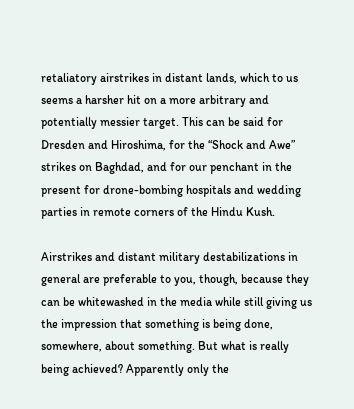retaliatory airstrikes in distant lands, which to us seems a harsher hit on a more arbitrary and potentially messier target. This can be said for Dresden and Hiroshima, for the “Shock and Awe” strikes on Baghdad, and for our penchant in the present for drone-bombing hospitals and wedding parties in remote corners of the Hindu Kush.

Airstrikes and distant military destabilizations in general are preferable to you, though, because they can be whitewashed in the media while still giving us the impression that something is being done, somewhere, about something. But what is really being achieved? Apparently only the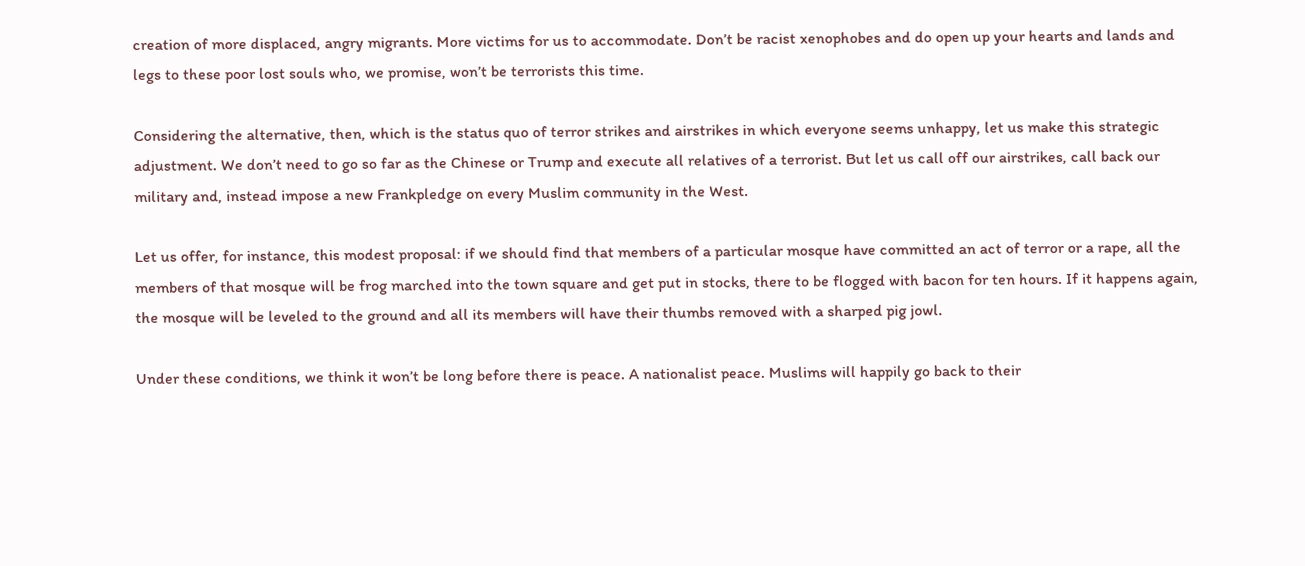creation of more displaced, angry migrants. More victims for us to accommodate. Don’t be racist xenophobes and do open up your hearts and lands and legs to these poor lost souls who, we promise, won’t be terrorists this time.

Considering the alternative, then, which is the status quo of terror strikes and airstrikes in which everyone seems unhappy, let us make this strategic adjustment. We don’t need to go so far as the Chinese or Trump and execute all relatives of a terrorist. But let us call off our airstrikes, call back our military and, instead impose a new Frankpledge on every Muslim community in the West.

Let us offer, for instance, this modest proposal: if we should find that members of a particular mosque have committed an act of terror or a rape, all the members of that mosque will be frog marched into the town square and get put in stocks, there to be flogged with bacon for ten hours. If it happens again, the mosque will be leveled to the ground and all its members will have their thumbs removed with a sharped pig jowl.

Under these conditions, we think it won’t be long before there is peace. A nationalist peace. Muslims will happily go back to their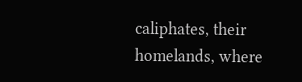caliphates, their homelands, where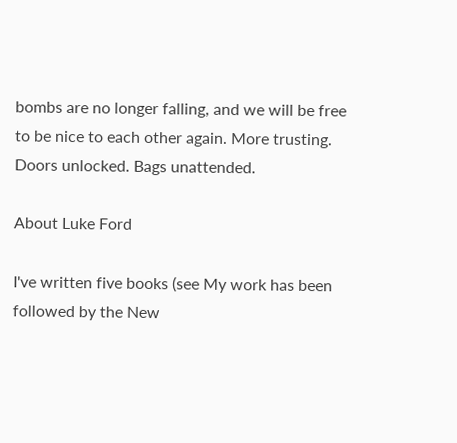bombs are no longer falling, and we will be free to be nice to each other again. More trusting. Doors unlocked. Bags unattended.

About Luke Ford

I've written five books (see My work has been followed by the New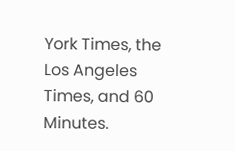York Times, the Los Angeles Times, and 60 Minutes.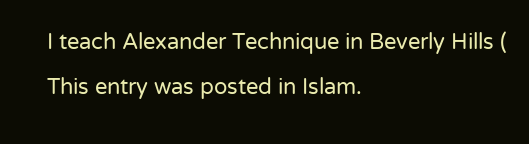I teach Alexander Technique in Beverly Hills (
This entry was posted in Islam.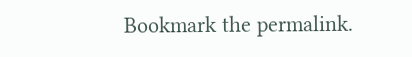Bookmark the permalink.